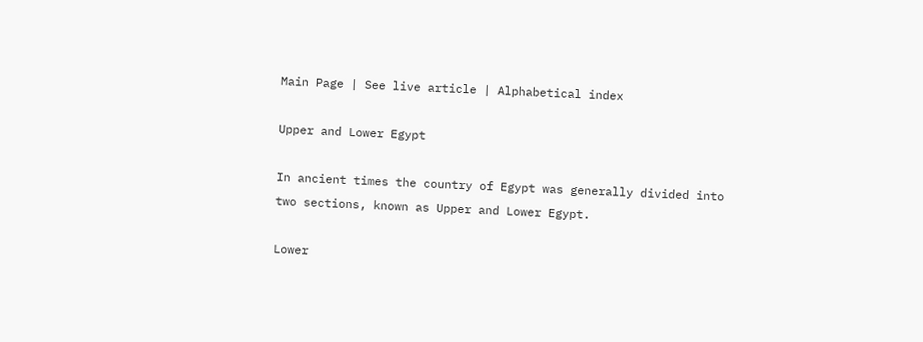Main Page | See live article | Alphabetical index

Upper and Lower Egypt

In ancient times the country of Egypt was generally divided into two sections, known as Upper and Lower Egypt.

Lower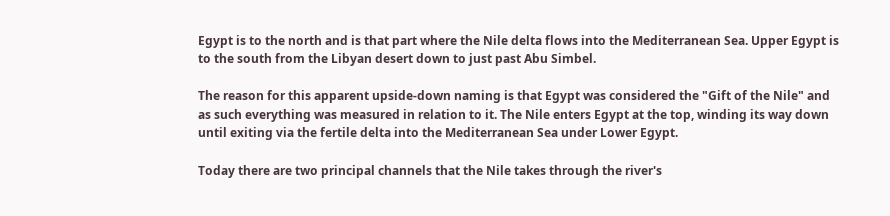Egypt is to the north and is that part where the Nile delta flows into the Mediterranean Sea. Upper Egypt is to the south from the Libyan desert down to just past Abu Simbel.

The reason for this apparent upside-down naming is that Egypt was considered the "Gift of the Nile" and as such everything was measured in relation to it. The Nile enters Egypt at the top, winding its way down until exiting via the fertile delta into the Mediterranean Sea under Lower Egypt.

Today there are two principal channels that the Nile takes through the river's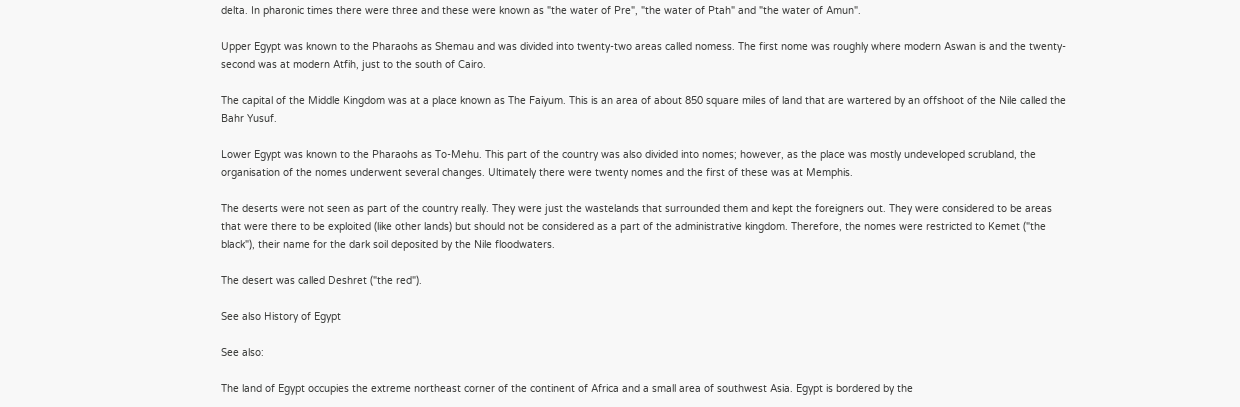delta. In pharonic times there were three and these were known as "the water of Pre", "the water of Ptah" and "the water of Amun".

Upper Egypt was known to the Pharaohs as Shemau and was divided into twenty-two areas called nomess. The first nome was roughly where modern Aswan is and the twenty-second was at modern Atfih, just to the south of Cairo.

The capital of the Middle Kingdom was at a place known as The Faiyum. This is an area of about 850 square miles of land that are wartered by an offshoot of the Nile called the Bahr Yusuf.

Lower Egypt was known to the Pharaohs as To-Mehu. This part of the country was also divided into nomes; however, as the place was mostly undeveloped scrubland, the organisation of the nomes underwent several changes. Ultimately there were twenty nomes and the first of these was at Memphis.

The deserts were not seen as part of the country really. They were just the wastelands that surrounded them and kept the foreigners out. They were considered to be areas that were there to be exploited (like other lands) but should not be considered as a part of the administrative kingdom. Therefore, the nomes were restricted to Kemet ("the black"), their name for the dark soil deposited by the Nile floodwaters.

The desert was called Deshret ("the red").

See also History of Egypt

See also:

The land of Egypt occupies the extreme northeast corner of the continent of Africa and a small area of southwest Asia. Egypt is bordered by the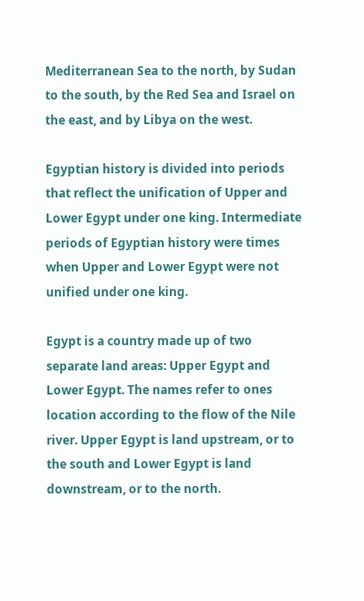Mediterranean Sea to the north, by Sudan to the south, by the Red Sea and Israel on the east, and by Libya on the west.

Egyptian history is divided into periods that reflect the unification of Upper and Lower Egypt under one king. Intermediate periods of Egyptian history were times when Upper and Lower Egypt were not unified under one king.

Egypt is a country made up of two separate land areas: Upper Egypt and Lower Egypt. The names refer to ones location according to the flow of the Nile river. Upper Egypt is land upstream, or to the south and Lower Egypt is land downstream, or to the north.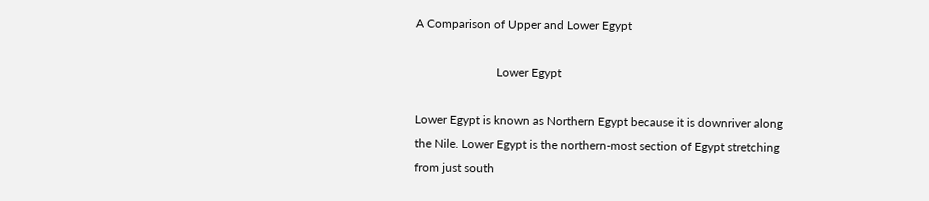A Comparison of Upper and Lower Egypt

                           Lower Egypt

Lower Egypt is known as Northern Egypt because it is downriver along the Nile. Lower Egypt is the northern-most section of Egypt stretching from just south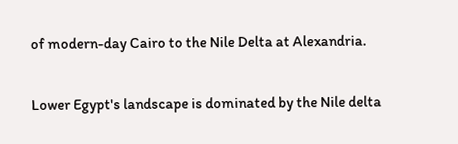of modern-day Cairo to the Nile Delta at Alexandria.

Lower Egypt's landscape is dominated by the Nile delta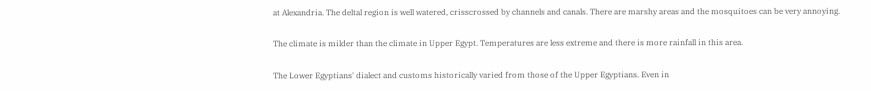at Alexandria. The deltal region is well watered, crisscrossed by channels and canals. There are marshy areas and the mosquitoes can be very annoying.

The climate is milder than the climate in Upper Egypt. Temperatures are less extreme and there is more rainfall in this area.

The Lower Egyptians' dialect and customs historically varied from those of the Upper Egyptians. Even in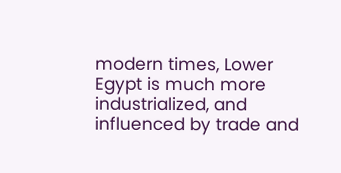modern times, Lower Egypt is much more industrialized, and influenced by trade and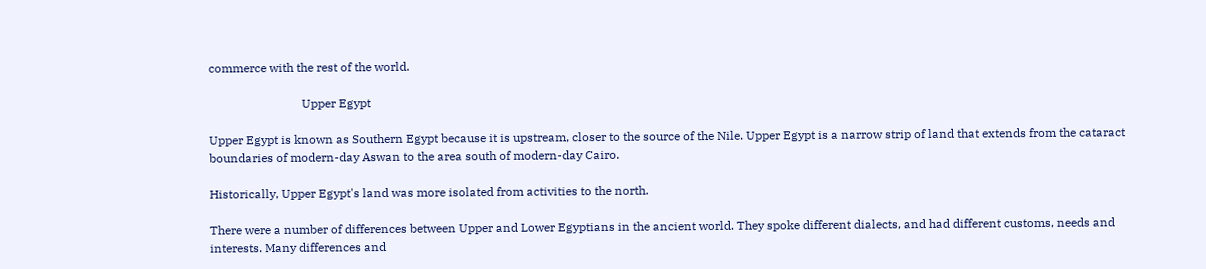commerce with the rest of the world.

                               Upper Egypt

Upper Egypt is known as Southern Egypt because it is upstream, closer to the source of the Nile. Upper Egypt is a narrow strip of land that extends from the cataract boundaries of modern-day Aswan to the area south of modern-day Cairo.

Historically, Upper Egypt's land was more isolated from activities to the north.

There were a number of differences between Upper and Lower Egyptians in the ancient world. They spoke different dialects, and had different customs, needs and interests. Many differences and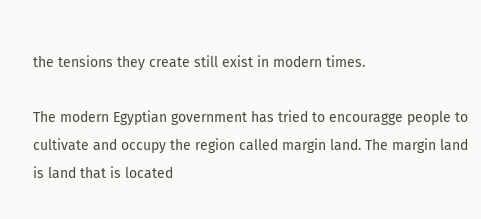the tensions they create still exist in modern times.

The modern Egyptian government has tried to encouragge people to cultivate and occupy the region called margin land. The margin land is land that is located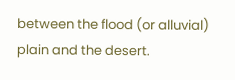between the flood (or alluvial) plain and the desert.